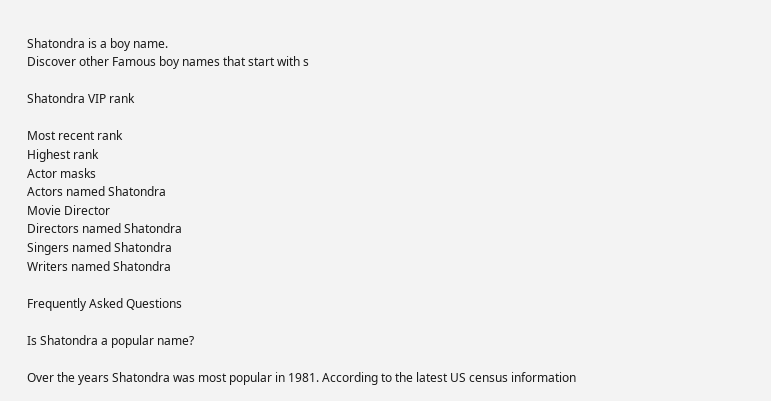Shatondra is a boy name.
Discover other Famous boy names that start with s

Shatondra VIP rank

Most recent rank
Highest rank
Actor masks
Actors named Shatondra
Movie Director
Directors named Shatondra
Singers named Shatondra
Writers named Shatondra

Frequently Asked Questions

Is Shatondra a popular name?

Over the years Shatondra was most popular in 1981. According to the latest US census information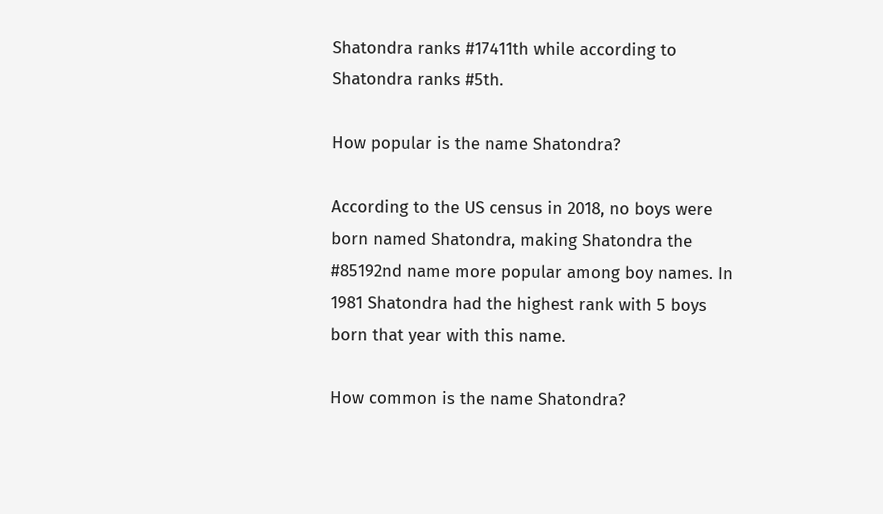Shatondra ranks #17411th while according to Shatondra ranks #5th.

How popular is the name Shatondra?

According to the US census in 2018, no boys were born named Shatondra, making Shatondra the #85192nd name more popular among boy names. In 1981 Shatondra had the highest rank with 5 boys born that year with this name.

How common is the name Shatondra?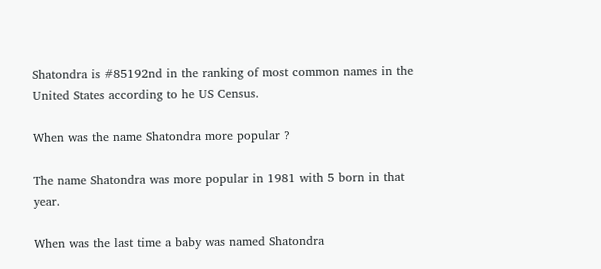Shatondra is #85192nd in the ranking of most common names in the United States according to he US Census.

When was the name Shatondra more popular ?

The name Shatondra was more popular in 1981 with 5 born in that year.

When was the last time a baby was named Shatondra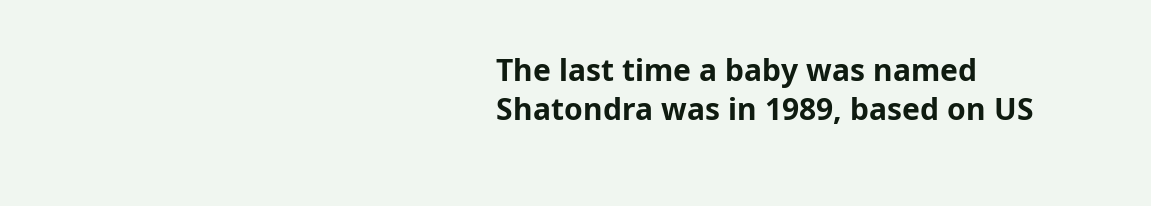The last time a baby was named Shatondra was in 1989, based on US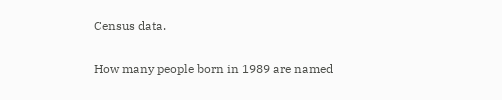Census data.

How many people born in 1989 are named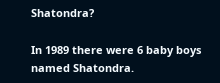Shatondra?

In 1989 there were 6 baby boys named Shatondra.